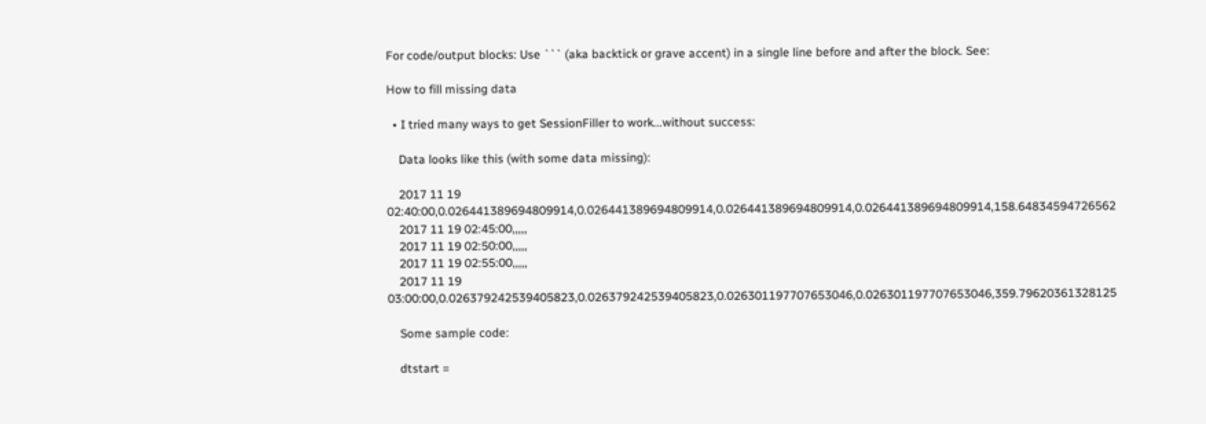For code/output blocks: Use ``` (aka backtick or grave accent) in a single line before and after the block. See:

How to fill missing data

  • I tried many ways to get SessionFiller to work...without success:

    Data looks like this (with some data missing):

    2017 11 19 02:40:00,0.026441389694809914,0.026441389694809914,0.026441389694809914,0.026441389694809914,158.64834594726562
    2017 11 19 02:45:00,,,,,
    2017 11 19 02:50:00,,,,,
    2017 11 19 02:55:00,,,,,
    2017 11 19 03:00:00,0.026379242539405823,0.026379242539405823,0.026301197707653046,0.026301197707653046,359.79620361328125

    Some sample code:

    dtstart =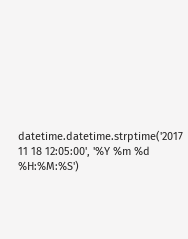datetime.datetime.strptime('2017 11 18 12:05:00', '%Y %m %d %H:%M:%S')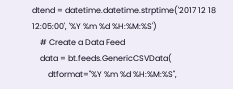dtend = datetime.datetime.strptime('2017 12 18 12:05:00', '%Y %m %d %H:%M:%S')
    # Create a Data Feed
    data = bt.feeds.GenericCSVData(
        dtformat="%Y %m %d %H:%M:%S",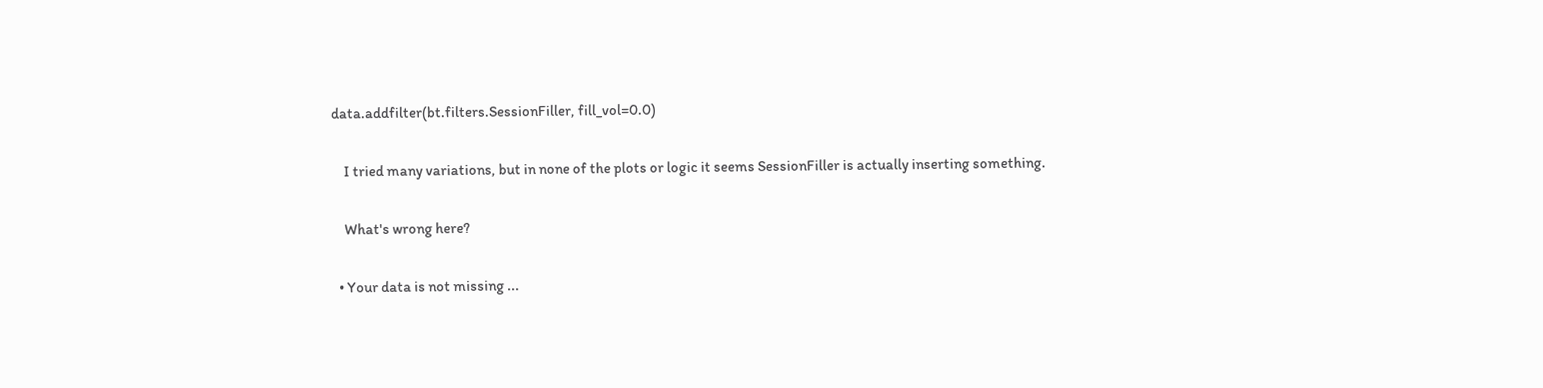data.addfilter(bt.filters.SessionFiller, fill_vol=0.0)

    I tried many variations, but in none of the plots or logic it seems SessionFiller is actually inserting something.

    What's wrong here?

  • Your data is not missing ...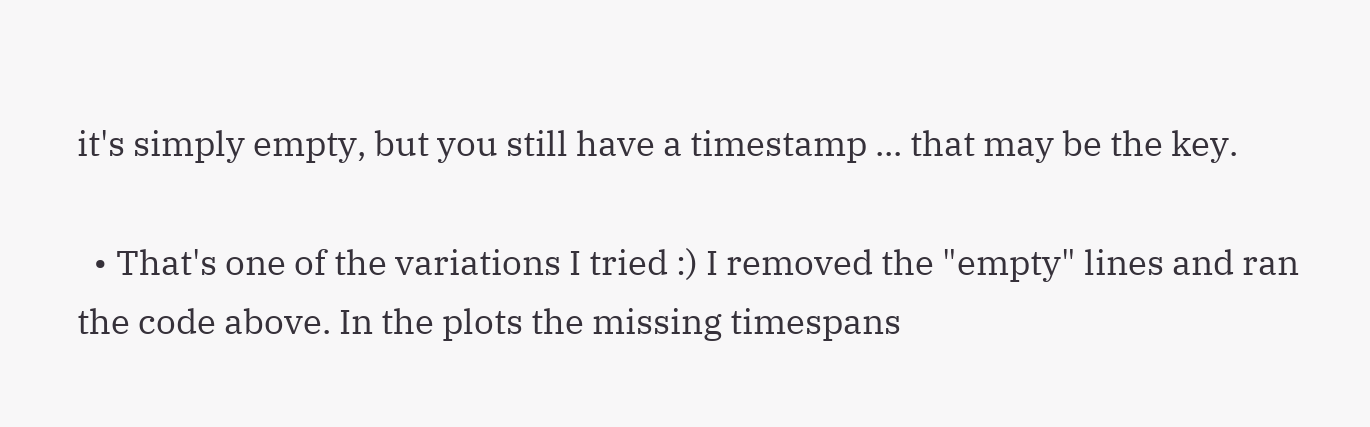it's simply empty, but you still have a timestamp ... that may be the key.

  • That's one of the variations I tried :) I removed the "empty" lines and ran the code above. In the plots the missing timespans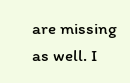are missing as well. I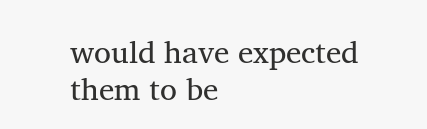would have expected them to be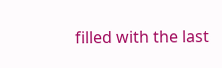filled with the last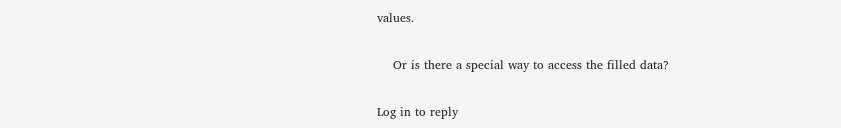values.

    Or is there a special way to access the filled data?

Log in to reply